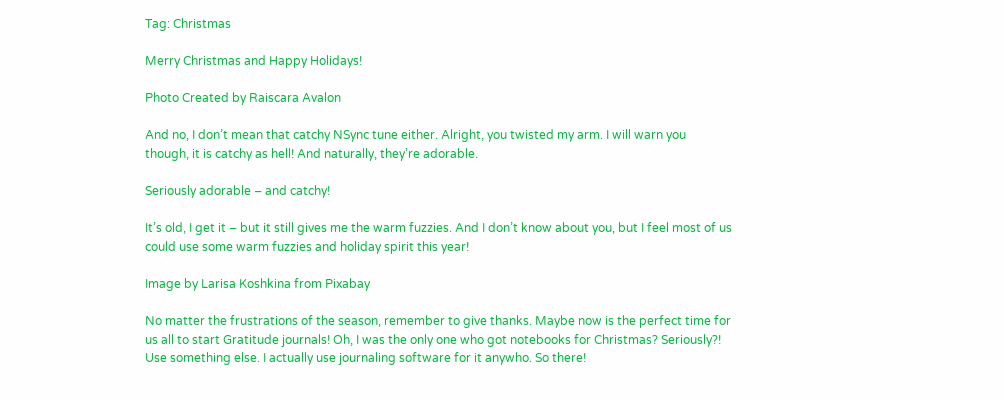Tag: Christmas

Merry Christmas and Happy Holidays!

Photo Created by Raiscara Avalon

And no, I don’t mean that catchy NSync tune either. Alright, you twisted my arm. I will warn you though, it is catchy as hell! And naturally, they’re adorable.

Seriously adorable – and catchy!

It’s old, I get it – but it still gives me the warm fuzzies. And I don’t know about you, but I feel most of us could use some warm fuzzies and holiday spirit this year!

Image by Larisa Koshkina from Pixabay

No matter the frustrations of the season, remember to give thanks. Maybe now is the perfect time for us all to start Gratitude journals! Oh, I was the only one who got notebooks for Christmas? Seriously?! Use something else. I actually use journaling software for it anywho. So there!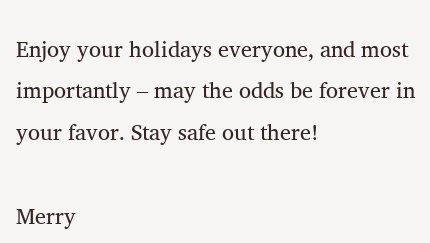Enjoy your holidays everyone, and most importantly – may the odds be forever in your favor. Stay safe out there!

Merry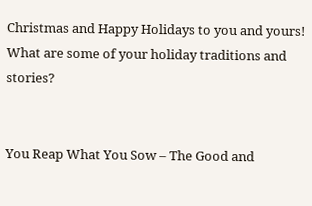Christmas and Happy Holidays to you and yours! What are some of your holiday traditions and stories?


You Reap What You Sow – The Good and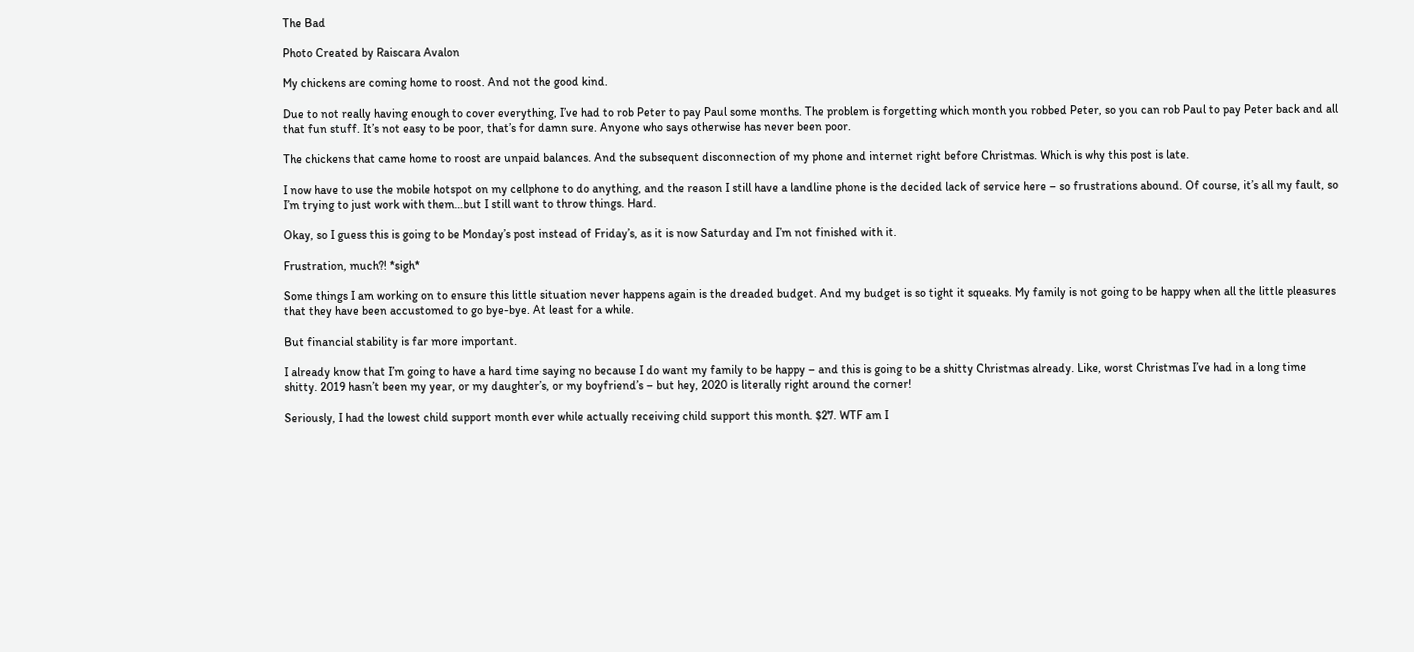The Bad

Photo Created by Raiscara Avalon

My chickens are coming home to roost. And not the good kind.

Due to not really having enough to cover everything, I’ve had to rob Peter to pay Paul some months. The problem is forgetting which month you robbed Peter, so you can rob Paul to pay Peter back and all that fun stuff. It’s not easy to be poor, that’s for damn sure. Anyone who says otherwise has never been poor.

The chickens that came home to roost are unpaid balances. And the subsequent disconnection of my phone and internet right before Christmas. Which is why this post is late.

I now have to use the mobile hotspot on my cellphone to do anything, and the reason I still have a landline phone is the decided lack of service here – so frustrations abound. Of course, it’s all my fault, so I’m trying to just work with them…but I still want to throw things. Hard.

Okay, so I guess this is going to be Monday’s post instead of Friday’s, as it is now Saturday and I’m not finished with it.

Frustration, much?! *sigh*

Some things I am working on to ensure this little situation never happens again is the dreaded budget. And my budget is so tight it squeaks. My family is not going to be happy when all the little pleasures that they have been accustomed to go bye-bye. At least for a while.

But financial stability is far more important.

I already know that I’m going to have a hard time saying no because I do want my family to be happy – and this is going to be a shitty Christmas already. Like, worst Christmas I’ve had in a long time shitty. 2019 hasn’t been my year, or my daughter’s, or my boyfriend’s – but hey, 2020 is literally right around the corner!

Seriously, I had the lowest child support month ever while actually receiving child support this month. $27. WTF am I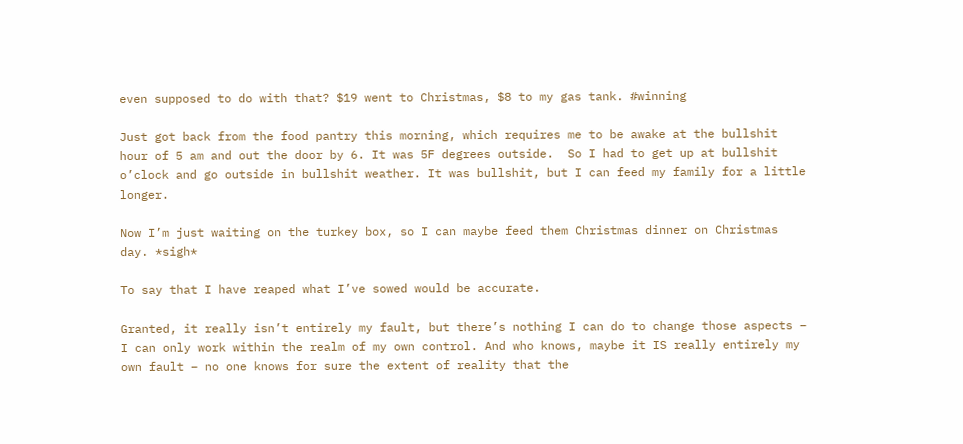even supposed to do with that? $19 went to Christmas, $8 to my gas tank. #winning

Just got back from the food pantry this morning, which requires me to be awake at the bullshit hour of 5 am and out the door by 6. It was 5F degrees outside.  So I had to get up at bullshit o’clock and go outside in bullshit weather. It was bullshit, but I can feed my family for a little longer.

Now I’m just waiting on the turkey box, so I can maybe feed them Christmas dinner on Christmas day. *sigh*

To say that I have reaped what I’ve sowed would be accurate.

Granted, it really isn’t entirely my fault, but there’s nothing I can do to change those aspects – I can only work within the realm of my own control. And who knows, maybe it IS really entirely my own fault – no one knows for sure the extent of reality that the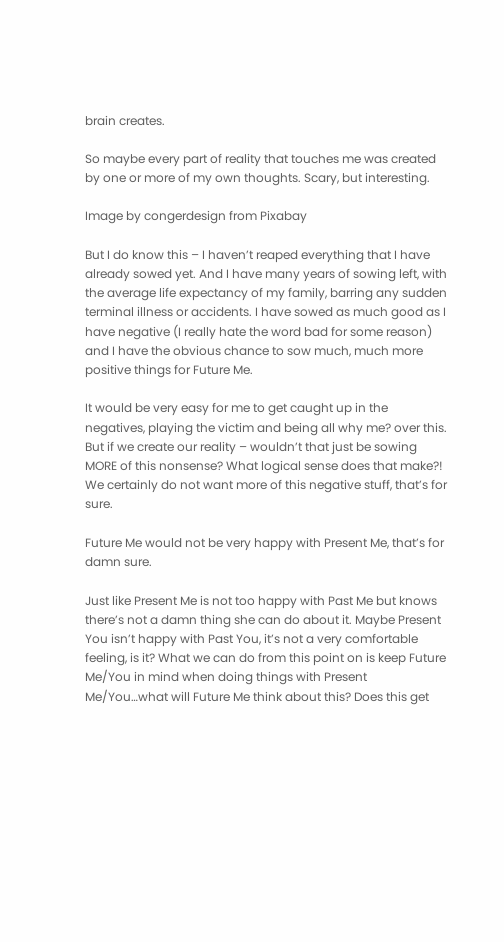brain creates.

So maybe every part of reality that touches me was created by one or more of my own thoughts. Scary, but interesting.

Image by congerdesign from Pixabay

But I do know this – I haven’t reaped everything that I have already sowed yet. And I have many years of sowing left, with the average life expectancy of my family, barring any sudden terminal illness or accidents. I have sowed as much good as I have negative (I really hate the word bad for some reason) and I have the obvious chance to sow much, much more positive things for Future Me.

It would be very easy for me to get caught up in the negatives, playing the victim and being all why me? over this. But if we create our reality – wouldn’t that just be sowing MORE of this nonsense? What logical sense does that make?! We certainly do not want more of this negative stuff, that’s for sure.

Future Me would not be very happy with Present Me, that’s for damn sure.

Just like Present Me is not too happy with Past Me but knows there’s not a damn thing she can do about it. Maybe Present You isn’t happy with Past You, it’s not a very comfortable feeling, is it? What we can do from this point on is keep Future Me/You in mind when doing things with Present Me/You…what will Future Me think about this? Does this get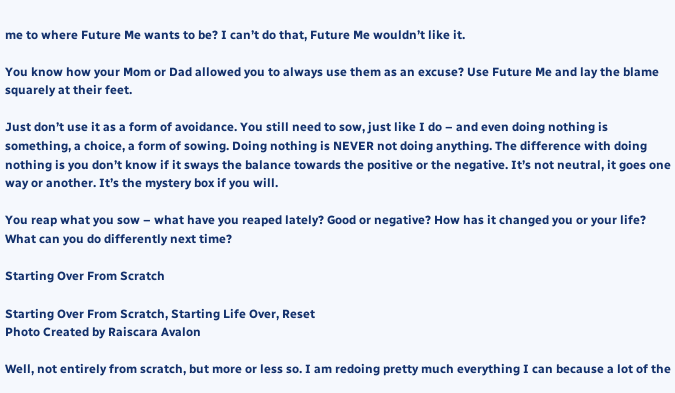me to where Future Me wants to be? I can’t do that, Future Me wouldn’t like it.

You know how your Mom or Dad allowed you to always use them as an excuse? Use Future Me and lay the blame squarely at their feet.

Just don’t use it as a form of avoidance. You still need to sow, just like I do – and even doing nothing is something, a choice, a form of sowing. Doing nothing is NEVER not doing anything. The difference with doing nothing is you don’t know if it sways the balance towards the positive or the negative. It’s not neutral, it goes one way or another. It’s the mystery box if you will.

You reap what you sow – what have you reaped lately? Good or negative? How has it changed you or your life? What can you do differently next time?

Starting Over From Scratch

Starting Over From Scratch, Starting Life Over, Reset
Photo Created by Raiscara Avalon

Well, not entirely from scratch, but more or less so. I am redoing pretty much everything I can because a lot of the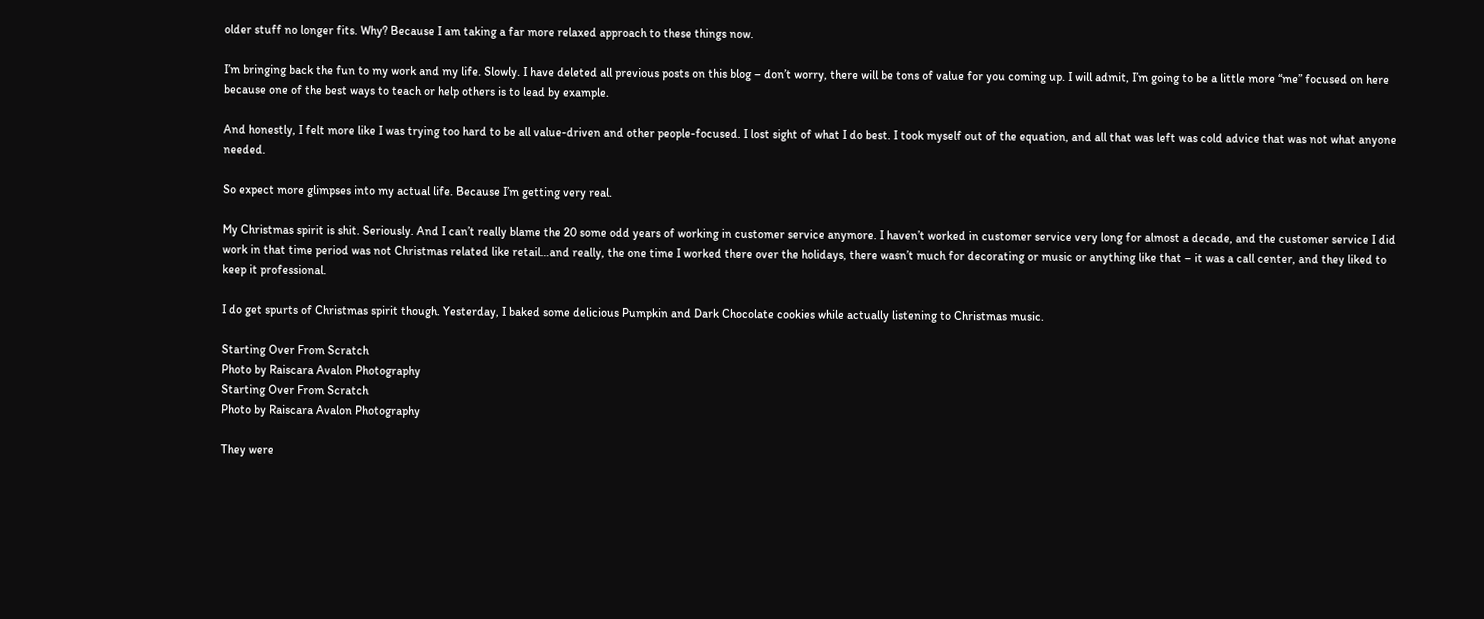older stuff no longer fits. Why? Because I am taking a far more relaxed approach to these things now.

I’m bringing back the fun to my work and my life. Slowly. I have deleted all previous posts on this blog – don’t worry, there will be tons of value for you coming up. I will admit, I’m going to be a little more “me” focused on here because one of the best ways to teach or help others is to lead by example.

And honestly, I felt more like I was trying too hard to be all value-driven and other people-focused. I lost sight of what I do best. I took myself out of the equation, and all that was left was cold advice that was not what anyone needed.

So expect more glimpses into my actual life. Because I’m getting very real.

My Christmas spirit is shit. Seriously. And I can’t really blame the 20 some odd years of working in customer service anymore. I haven’t worked in customer service very long for almost a decade, and the customer service I did work in that time period was not Christmas related like retail…and really, the one time I worked there over the holidays, there wasn’t much for decorating or music or anything like that – it was a call center, and they liked to keep it professional.

I do get spurts of Christmas spirit though. Yesterday, I baked some delicious Pumpkin and Dark Chocolate cookies while actually listening to Christmas music.

Starting Over From Scratch
Photo by Raiscara Avalon Photography
Starting Over From Scratch
Photo by Raiscara Avalon Photography

They were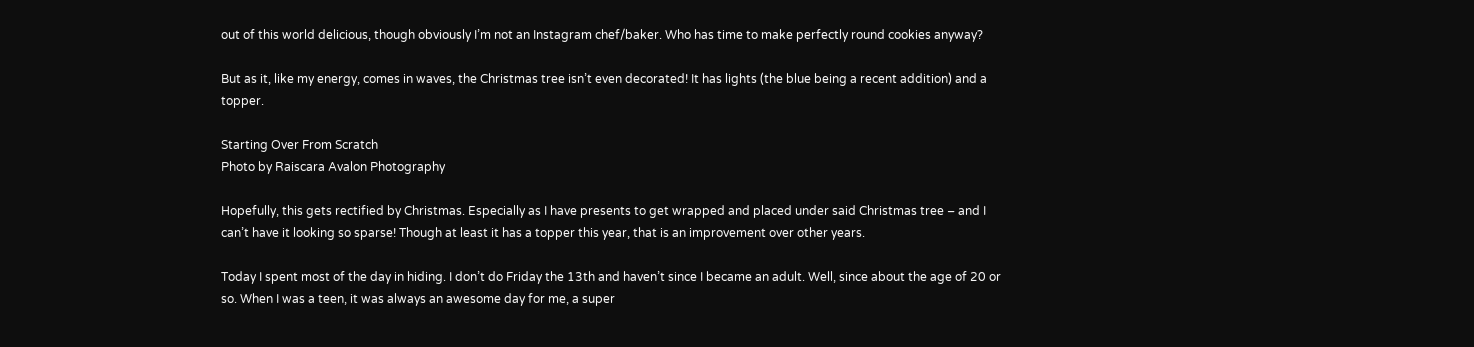out of this world delicious, though obviously I’m not an Instagram chef/baker. Who has time to make perfectly round cookies anyway?

But as it, like my energy, comes in waves, the Christmas tree isn’t even decorated! It has lights (the blue being a recent addition) and a topper.

Starting Over From Scratch
Photo by Raiscara Avalon Photography

Hopefully, this gets rectified by Christmas. Especially as I have presents to get wrapped and placed under said Christmas tree – and I can’t have it looking so sparse! Though at least it has a topper this year, that is an improvement over other years.

Today I spent most of the day in hiding. I don’t do Friday the 13th and haven’t since I became an adult. Well, since about the age of 20 or so. When I was a teen, it was always an awesome day for me, a super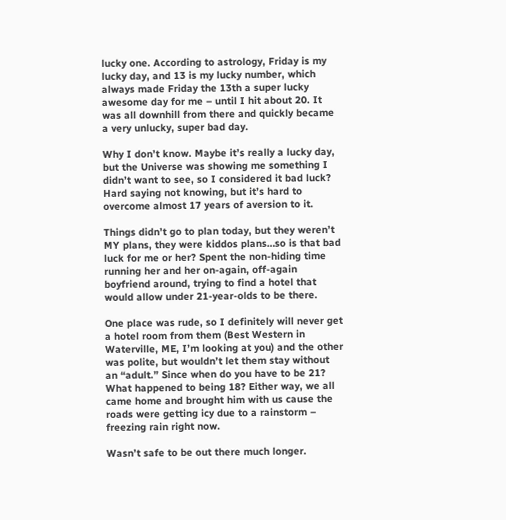lucky one. According to astrology, Friday is my lucky day, and 13 is my lucky number, which always made Friday the 13th a super lucky awesome day for me – until I hit about 20. It was all downhill from there and quickly became a very unlucky, super bad day.

Why I don’t know. Maybe it’s really a lucky day, but the Universe was showing me something I didn’t want to see, so I considered it bad luck? Hard saying not knowing, but it’s hard to overcome almost 17 years of aversion to it.

Things didn’t go to plan today, but they weren’t MY plans, they were kiddos plans…so is that bad luck for me or her? Spent the non-hiding time running her and her on-again, off-again boyfriend around, trying to find a hotel that would allow under 21-year-olds to be there.

One place was rude, so I definitely will never get a hotel room from them (Best Western in Waterville, ME, I’m looking at you) and the other was polite, but wouldn’t let them stay without an “adult.” Since when do you have to be 21? What happened to being 18? Either way, we all came home and brought him with us cause the roads were getting icy due to a rainstorm – freezing rain right now.

Wasn’t safe to be out there much longer.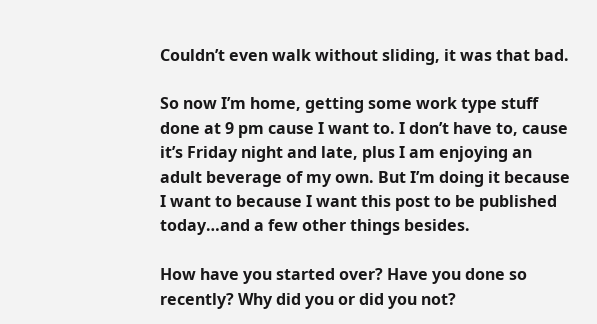Couldn’t even walk without sliding, it was that bad.

So now I’m home, getting some work type stuff done at 9 pm cause I want to. I don’t have to, cause it’s Friday night and late, plus I am enjoying an adult beverage of my own. But I’m doing it because I want to because I want this post to be published today…and a few other things besides.

How have you started over? Have you done so recently? Why did you or did you not?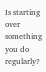Is starting over something you do regularly?